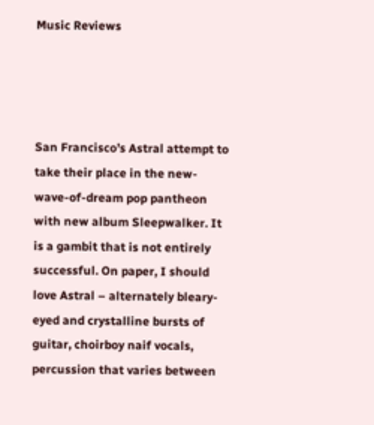Music Reviews




San Francisco’s Astral attempt to take their place in the new-wave-of-dream pop pantheon with new album Sleepwalker. It is a gambit that is not entirely successful. On paper, I should love Astral – alternately bleary-eyed and crystalline bursts of guitar, choirboy naif vocals, percussion that varies between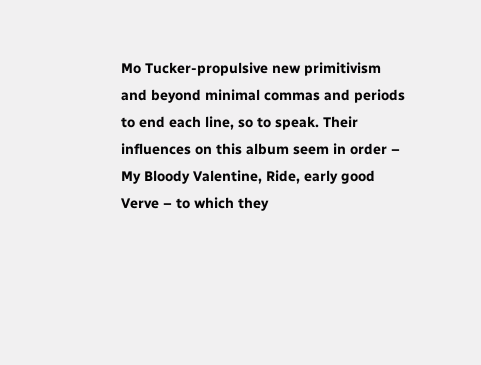Mo Tucker-propulsive new primitivism and beyond minimal commas and periods to end each line, so to speak. Their influences on this album seem in order – My Bloody Valentine, Ride, early good Verve – to which they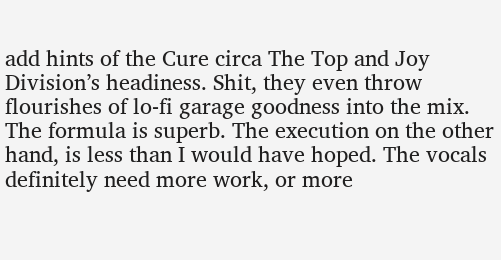add hints of the Cure circa The Top and Joy Division’s headiness. Shit, they even throw flourishes of lo-fi garage goodness into the mix. The formula is superb. The execution on the other hand, is less than I would have hoped. The vocals definitely need more work, or more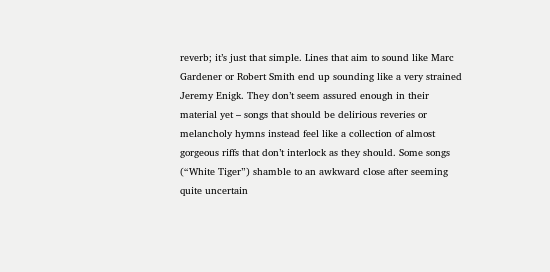reverb; it’s just that simple. Lines that aim to sound like Marc Gardener or Robert Smith end up sounding like a very strained Jeremy Enigk. They don’t seem assured enough in their material yet – songs that should be delirious reveries or melancholy hymns instead feel like a collection of almost gorgeous riffs that don’t interlock as they should. Some songs (“White Tiger”) shamble to an awkward close after seeming quite uncertain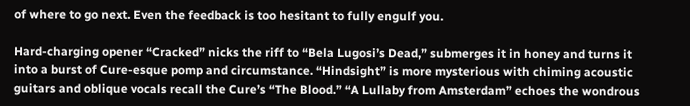of where to go next. Even the feedback is too hesitant to fully engulf you.

Hard-charging opener “Cracked” nicks the riff to “Bela Lugosi’s Dead,” submerges it in honey and turns it into a burst of Cure-esque pomp and circumstance. “Hindsight” is more mysterious with chiming acoustic guitars and oblique vocals recall the Cure’s “The Blood.” “A Lullaby from Amsterdam” echoes the wondrous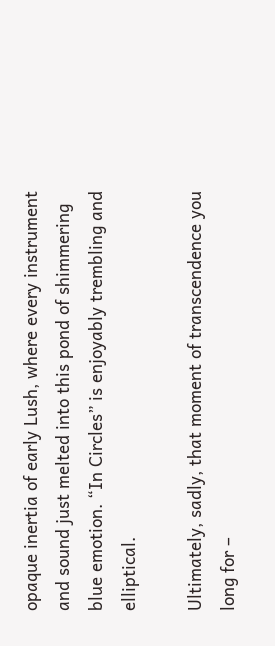opaque inertia of early Lush, where every instrument and sound just melted into this pond of shimmering blue emotion. “In Circles” is enjoyably trembling and elliptical.

Ultimately, sadly, that moment of transcendence you long for –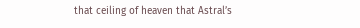that ceiling of heaven that Astral’s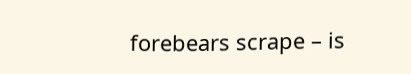forebears scrape – is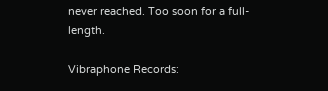never reached. Too soon for a full-length.

Vibraphone Records: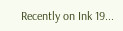Recently on Ink 19...